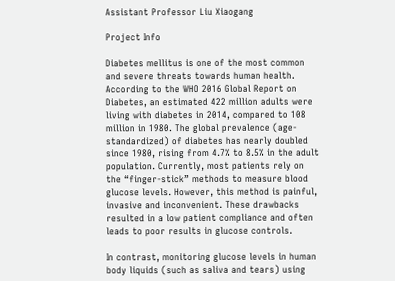Assistant Professor Liu Xiaogang

Project Info

Diabetes mellitus is one of the most common and severe threats towards human health. According to the WHO 2016 Global Report on Diabetes, an estimated 422 million adults were living with diabetes in 2014, compared to 108 million in 1980. The global prevalence (age-standardized) of diabetes has nearly doubled since 1980, rising from 4.7% to 8.5% in the adult population. Currently, most patients rely on the “finger-stick” methods to measure blood glucose levels. However, this method is painful, invasive and inconvenient. These drawbacks resulted in a low patient compliance and often leads to poor results in glucose controls.

In contrast, monitoring glucose levels in human body liquids (such as saliva and tears) using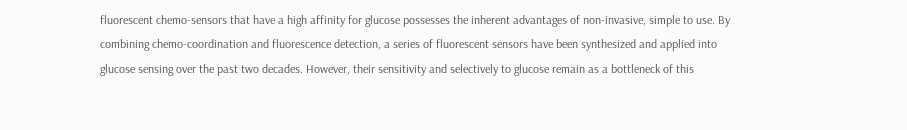fluorescent chemo-sensors that have a high affinity for glucose possesses the inherent advantages of non-invasive, simple to use. By combining chemo-coordination and fluorescence detection, a series of fluorescent sensors have been synthesized and applied into glucose sensing over the past two decades. However, their sensitivity and selectively to glucose remain as a bottleneck of this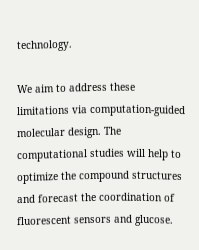technology.

We aim to address these limitations via computation-guided molecular design. The computational studies will help to optimize the compound structures and forecast the coordination of fluorescent sensors and glucose.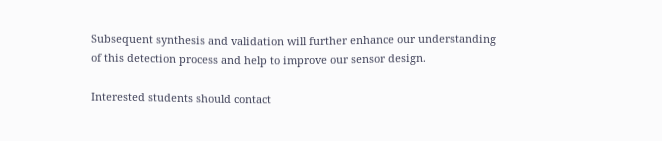Subsequent synthesis and validation will further enhance our understanding of this detection process and help to improve our sensor design.

Interested students should contact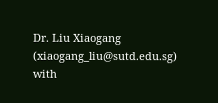Dr. Liu Xiaogang (xiaogang_liu@sutd.edu.sg) with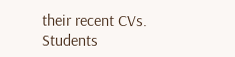their recent CVs. Students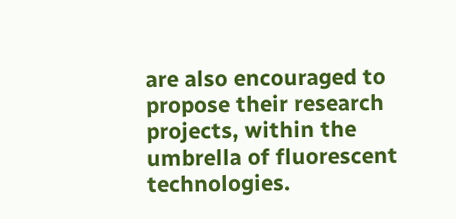are also encouraged to propose their research projects, within the umbrella of fluorescent technologies.